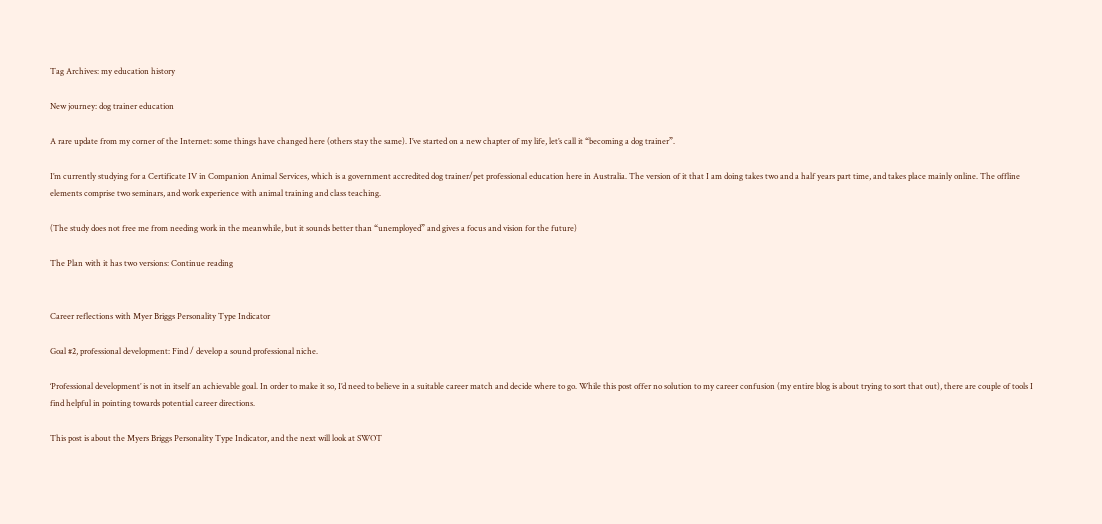Tag Archives: my education history

New journey: dog trainer education

A rare update from my corner of the Internet: some things have changed here (others stay the same). I’ve started on a new chapter of my life, let’s call it “becoming a dog trainer”.

I’m currently studying for a Certificate IV in Companion Animal Services, which is a government accredited dog trainer/pet professional education here in Australia. The version of it that I am doing takes two and a half years part time, and takes place mainly online. The offline elements comprise two seminars, and work experience with animal training and class teaching.

(The study does not free me from needing work in the meanwhile, but it sounds better than “unemployed” and gives a focus and vision for the future)

The Plan with it has two versions: Continue reading


Career reflections with Myer Briggs Personality Type Indicator

Goal #2, professional development: Find / develop a sound professional niche.

‘Professional development’ is not in itself an achievable goal. In order to make it so, I’d need to believe in a suitable career match and decide where to go. While this post offer no solution to my career confusion (my entire blog is about trying to sort that out), there are couple of tools I find helpful in pointing towards potential career directions.

This post is about the Myers Briggs Personality Type Indicator, and the next will look at SWOT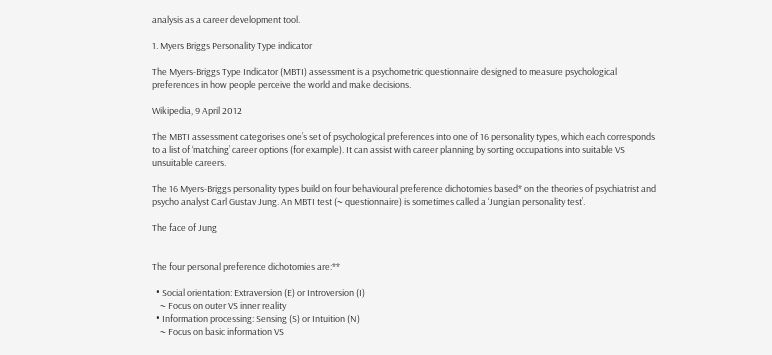analysis as a career development tool.

1. Myers Briggs Personality Type indicator

The Myers-Briggs Type Indicator (MBTI) assessment is a psychometric questionnaire designed to measure psychological preferences in how people perceive the world and make decisions.

Wikipedia, 9 April 2012

The MBTI assessment categorises one’s set of psychological preferences into one of 16 personality types, which each corresponds to a list of ‘matching’ career options (for example). It can assist with career planning by sorting occupations into suitable VS unsuitable careers.

The 16 Myers-Briggs personality types build on four behavioural preference dichotomies based* on the theories of psychiatrist and psycho analyst Carl Gustav Jung. An MBTI test (~ questionnaire) is sometimes called a ‘Jungian personality test’.

The face of Jung


The four personal preference dichotomies are:**

  • Social orientation: Extraversion (E) or Introversion (I)
    ~ Focus on outer VS inner reality
  • Information processing: Sensing (S) or Intuition (N)
    ~ Focus on basic information VS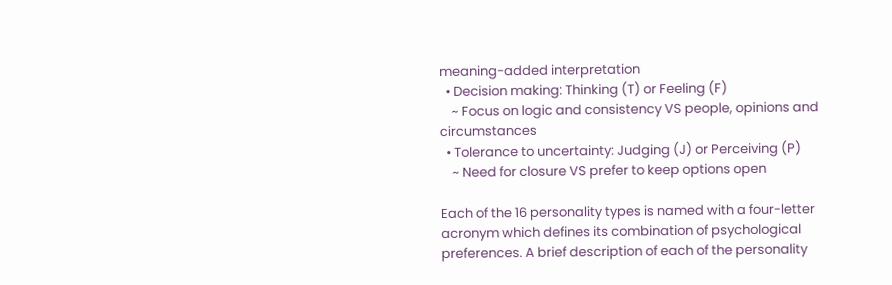meaning-added interpretation
  • Decision making: Thinking (T) or Feeling (F)
    ~ Focus on logic and consistency VS people, opinions and circumstances
  • Tolerance to uncertainty: Judging (J) or Perceiving (P)
    ~ Need for closure VS prefer to keep options open

Each of the 16 personality types is named with a four-letter acronym which defines its combination of psychological preferences. A brief description of each of the personality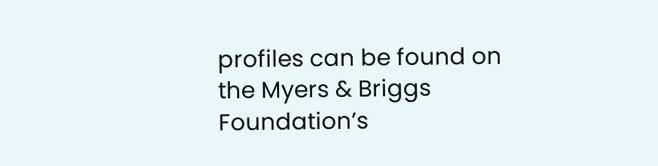profiles can be found on the Myers & Briggs Foundation’s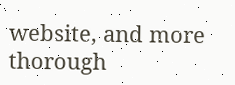website, and more thorough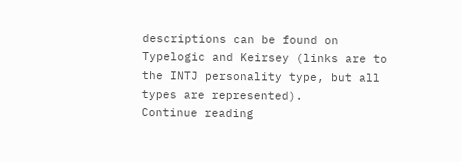descriptions can be found on Typelogic and Keirsey (links are to the INTJ personality type, but all types are represented).
Continue reading